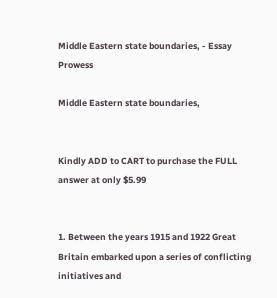Middle Eastern state boundaries, - Essay Prowess

Middle Eastern state boundaries,


Kindly ADD to CART to purchase the FULL answer at only $5.99


1. Between the years 1915 and 1922 Great Britain embarked upon a series of conflicting initiatives and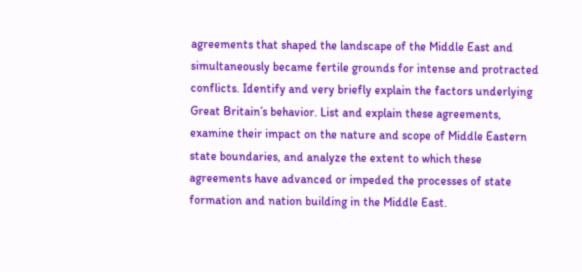agreements that shaped the landscape of the Middle East and simultaneously became fertile grounds for intense and protracted conflicts. Identify and very briefly explain the factors underlying Great Britain’s behavior. List and explain these agreements, examine their impact on the nature and scope of Middle Eastern state boundaries, and analyze the extent to which these agreements have advanced or impeded the processes of state formation and nation building in the Middle East.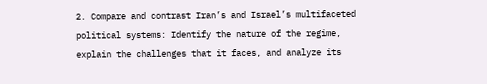2. Compare and contrast Iran’s and Israel’s multifaceted political systems: Identify the nature of the regime, explain the challenges that it faces, and analyze its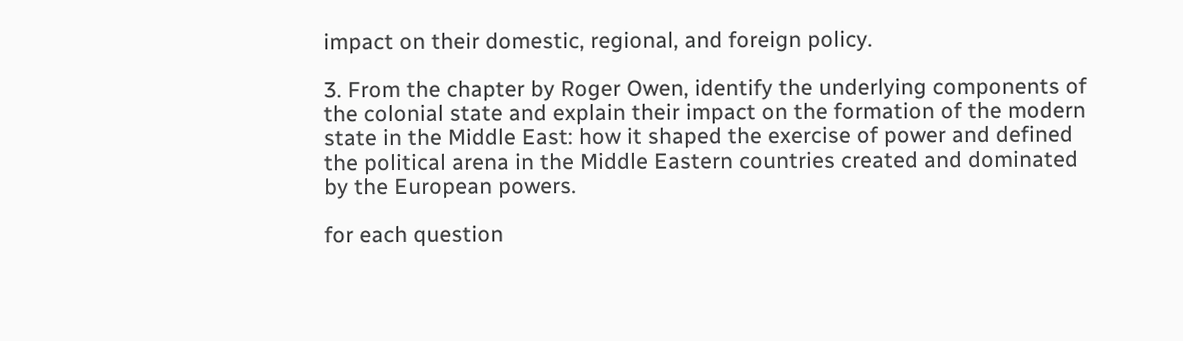impact on their domestic, regional, and foreign policy.

3. From the chapter by Roger Owen, identify the underlying components of the colonial state and explain their impact on the formation of the modern state in the Middle East: how it shaped the exercise of power and defined the political arena in the Middle Eastern countries created and dominated by the European powers.

for each question